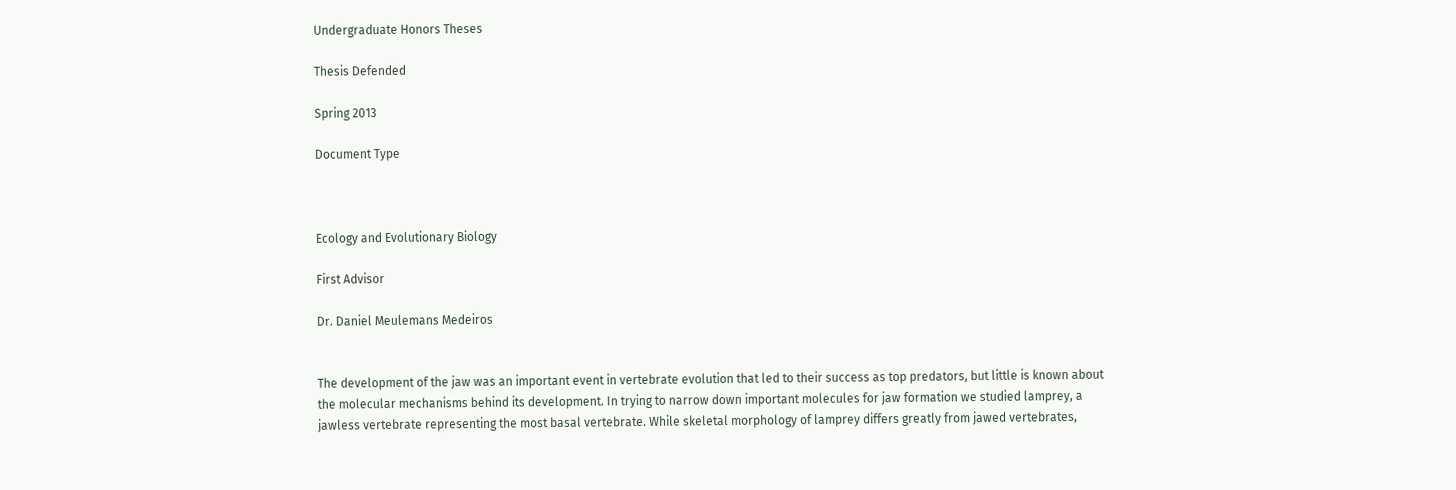Undergraduate Honors Theses

Thesis Defended

Spring 2013

Document Type



Ecology and Evolutionary Biology

First Advisor

Dr. Daniel Meulemans Medeiros


The development of the jaw was an important event in vertebrate evolution that led to their success as top predators, but little is known about the molecular mechanisms behind its development. In trying to narrow down important molecules for jaw formation we studied lamprey, a jawless vertebrate representing the most basal vertebrate. While skeletal morphology of lamprey differs greatly from jawed vertebrates,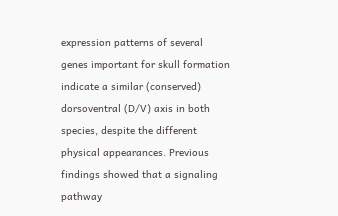expression patterns of several genes important for skull formation indicate a similar (conserved) dorsoventral (D/V) axis in both species, despite the different physical appearances. Previous findings showed that a signaling pathway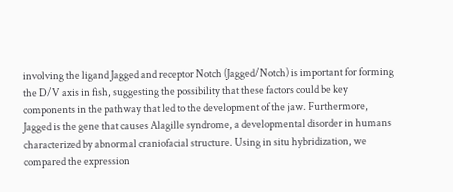involving the ligand Jagged and receptor Notch (Jagged/Notch) is important for forming the D/V axis in fish, suggesting the possibility that these factors could be key components in the pathway that led to the development of the jaw. Furthermore, Jagged is the gene that causes Alagille syndrome, a developmental disorder in humans characterized by abnormal craniofacial structure. Using in situ hybridization, we compared the expression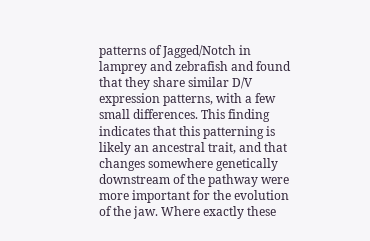patterns of Jagged/Notch in lamprey and zebrafish and found that they share similar D/V expression patterns, with a few small differences. This finding indicates that this patterning is likely an ancestral trait, and that changes somewhere genetically downstream of the pathway were more important for the evolution of the jaw. Where exactly these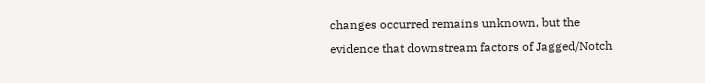changes occurred remains unknown, but the evidence that downstream factors of Jagged/Notch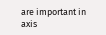are important in axis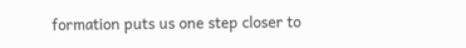formation puts us one step closer to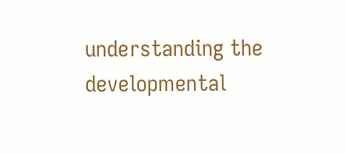understanding the developmental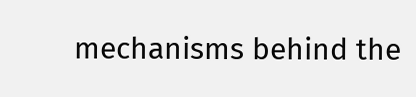mechanisms behind the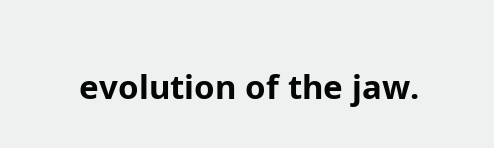evolution of the jaw.